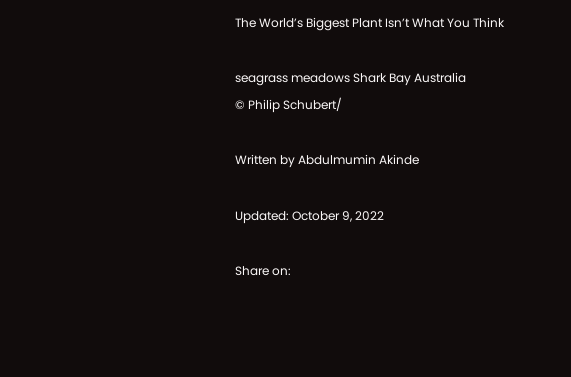The World’s Biggest Plant Isn’t What You Think

seagrass meadows Shark Bay Australia
© Philip Schubert/

Written by Abdulmumin Akinde

Updated: October 9, 2022

Share on: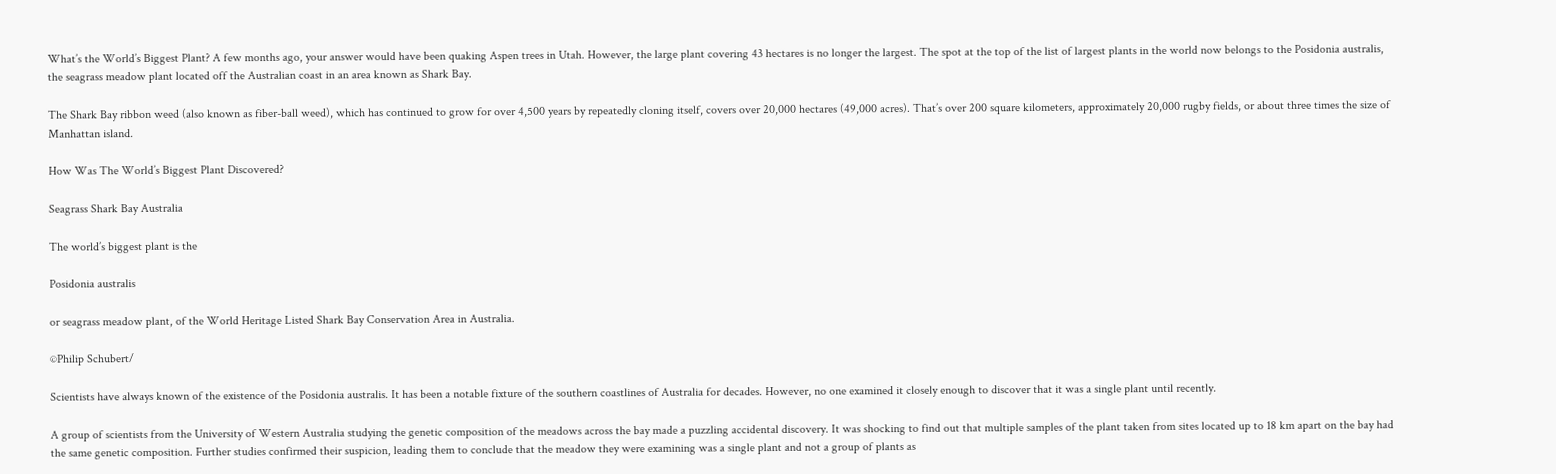What’s the World’s Biggest Plant? A few months ago, your answer would have been quaking Aspen trees in Utah. However, the large plant covering 43 hectares is no longer the largest. The spot at the top of the list of largest plants in the world now belongs to the Posidonia australis, the seagrass meadow plant located off the Australian coast in an area known as Shark Bay.

The Shark Bay ribbon weed (also known as fiber-ball weed), which has continued to grow for over 4,500 years by repeatedly cloning itself, covers over 20,000 hectares (49,000 acres). That’s over 200 square kilometers, approximately 20,000 rugby fields, or about three times the size of Manhattan island.

How Was The World’s Biggest Plant Discovered?

Seagrass Shark Bay Australia

The world’s biggest plant is the

Posidonia australis

or seagrass meadow plant, of the World Heritage Listed Shark Bay Conservation Area in Australia.

©Philip Schubert/

Scientists have always known of the existence of the Posidonia australis. It has been a notable fixture of the southern coastlines of Australia for decades. However, no one examined it closely enough to discover that it was a single plant until recently.

A group of scientists from the University of Western Australia studying the genetic composition of the meadows across the bay made a puzzling accidental discovery. It was shocking to find out that multiple samples of the plant taken from sites located up to 18 km apart on the bay had the same genetic composition. Further studies confirmed their suspicion, leading them to conclude that the meadow they were examining was a single plant and not a group of plants as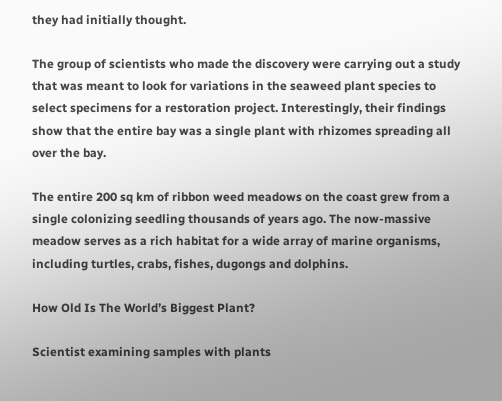they had initially thought.

The group of scientists who made the discovery were carrying out a study that was meant to look for variations in the seaweed plant species to select specimens for a restoration project. Interestingly, their findings show that the entire bay was a single plant with rhizomes spreading all over the bay.

The entire 200 sq km of ribbon weed meadows on the coast grew from a single colonizing seedling thousands of years ago. The now-massive meadow serves as a rich habitat for a wide array of marine organisms, including turtles, crabs, fishes, dugongs and dolphins.

How Old Is The World’s Biggest Plant?

Scientist examining samples with plants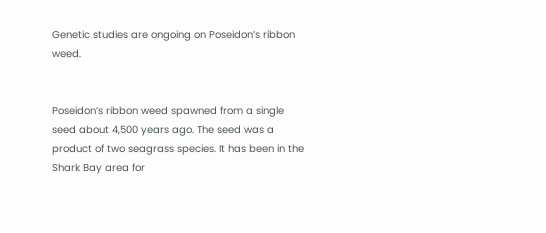Genetic studies are ongoing on Poseidon’s ribbon weed.


Poseidon’s ribbon weed spawned from a single seed about 4,500 years ago. The seed was a product of two seagrass species. It has been in the Shark Bay area for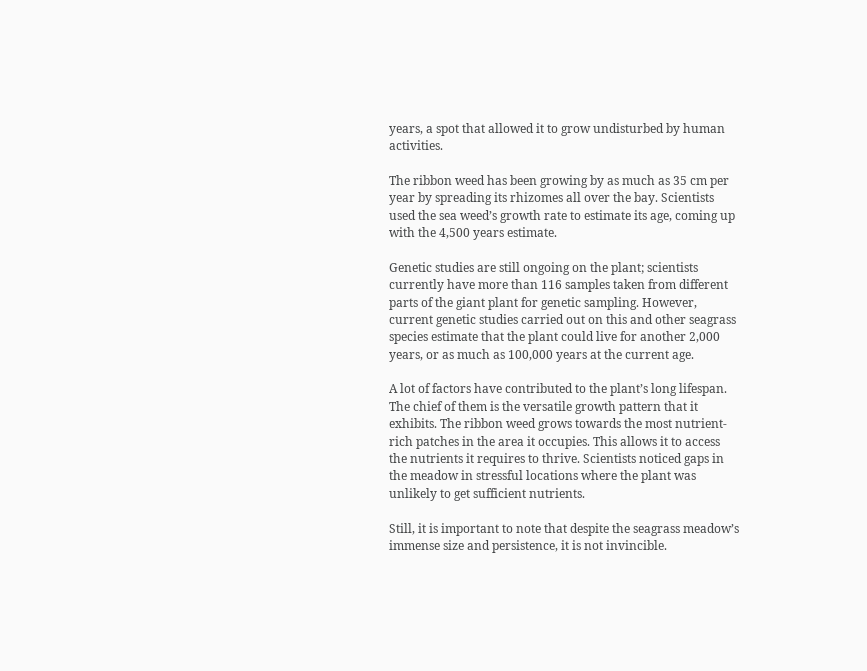years, a spot that allowed it to grow undisturbed by human activities.

The ribbon weed has been growing by as much as 35 cm per year by spreading its rhizomes all over the bay. Scientists used the sea weed’s growth rate to estimate its age, coming up with the 4,500 years estimate.

Genetic studies are still ongoing on the plant; scientists currently have more than 116 samples taken from different parts of the giant plant for genetic sampling. However, current genetic studies carried out on this and other seagrass species estimate that the plant could live for another 2,000 years, or as much as 100,000 years at the current age.

A lot of factors have contributed to the plant’s long lifespan. The chief of them is the versatile growth pattern that it exhibits. The ribbon weed grows towards the most nutrient-rich patches in the area it occupies. This allows it to access the nutrients it requires to thrive. Scientists noticed gaps in the meadow in stressful locations where the plant was unlikely to get sufficient nutrients.

Still, it is important to note that despite the seagrass meadow’s immense size and persistence, it is not invincible.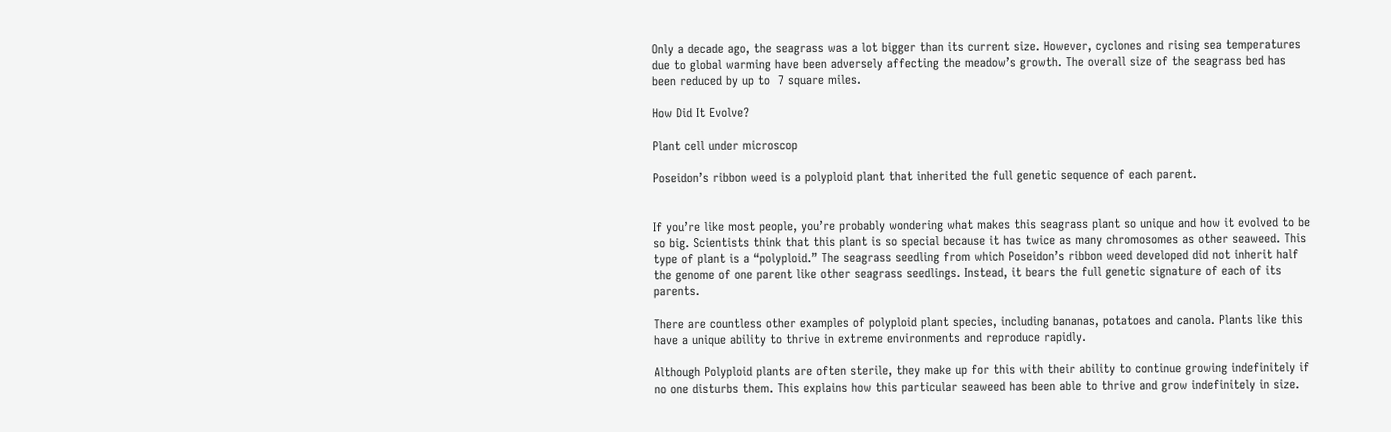Only a decade ago, the seagrass was a lot bigger than its current size. However, cyclones and rising sea temperatures due to global warming have been adversely affecting the meadow’s growth. The overall size of the seagrass bed has been reduced by up to  7 square miles.

How Did It Evolve?

Plant cell under microscop

Poseidon’s ribbon weed is a polyploid plant that inherited the full genetic sequence of each parent.


If you’re like most people, you’re probably wondering what makes this seagrass plant so unique and how it evolved to be so big. Scientists think that this plant is so special because it has twice as many chromosomes as other seaweed. This type of plant is a “polyploid.” The seagrass seedling from which Poseidon’s ribbon weed developed did not inherit half the genome of one parent like other seagrass seedlings. Instead, it bears the full genetic signature of each of its parents.

There are countless other examples of polyploid plant species, including bananas, potatoes and canola. Plants like this have a unique ability to thrive in extreme environments and reproduce rapidly.

Although Polyploid plants are often sterile, they make up for this with their ability to continue growing indefinitely if no one disturbs them. This explains how this particular seaweed has been able to thrive and grow indefinitely in size.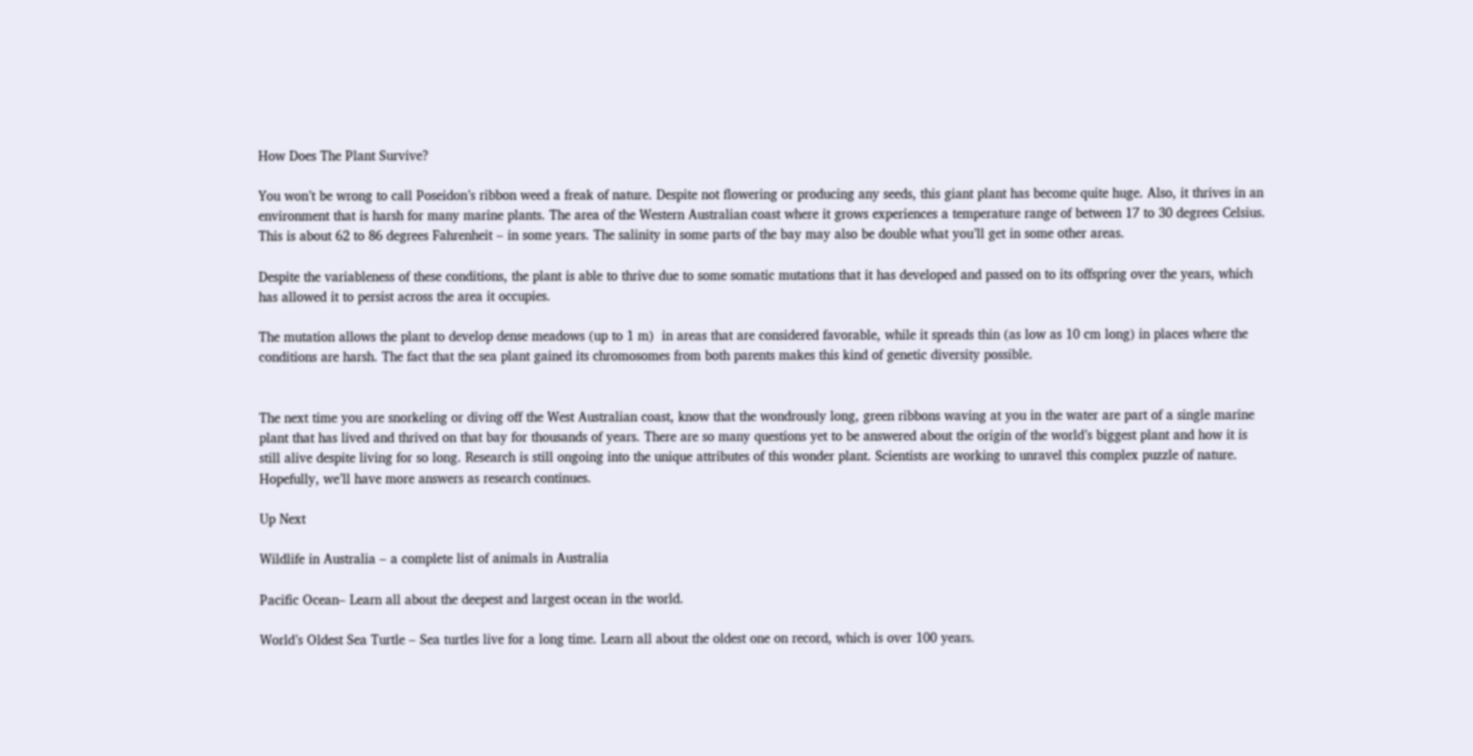How Does The Plant Survive?

You won’t be wrong to call Poseidon’s ribbon weed a freak of nature. Despite not flowering or producing any seeds, this giant plant has become quite huge. Also, it thrives in an environment that is harsh for many marine plants. The area of the Western Australian coast where it grows experiences a temperature range of between 17 to 30 degrees Celsius. This is about 62 to 86 degrees Fahrenheit – in some years. The salinity in some parts of the bay may also be double what you’ll get in some other areas.

Despite the variableness of these conditions, the plant is able to thrive due to some somatic mutations that it has developed and passed on to its offspring over the years, which has allowed it to persist across the area it occupies.

The mutation allows the plant to develop dense meadows (up to 1 m)  in areas that are considered favorable, while it spreads thin (as low as 10 cm long) in places where the conditions are harsh. The fact that the sea plant gained its chromosomes from both parents makes this kind of genetic diversity possible.


The next time you are snorkeling or diving off the West Australian coast, know that the wondrously long, green ribbons waving at you in the water are part of a single marine plant that has lived and thrived on that bay for thousands of years. There are so many questions yet to be answered about the origin of the world’s biggest plant and how it is still alive despite living for so long. Research is still ongoing into the unique attributes of this wonder plant. Scientists are working to unravel this complex puzzle of nature. Hopefully, we’ll have more answers as research continues.

Up Next

Wildlife in Australia – a complete list of animals in Australia

Pacific Ocean– Learn all about the deepest and largest ocean in the world.

World’s Oldest Sea Turtle – Sea turtles live for a long time. Learn all about the oldest one on record, which is over 100 years.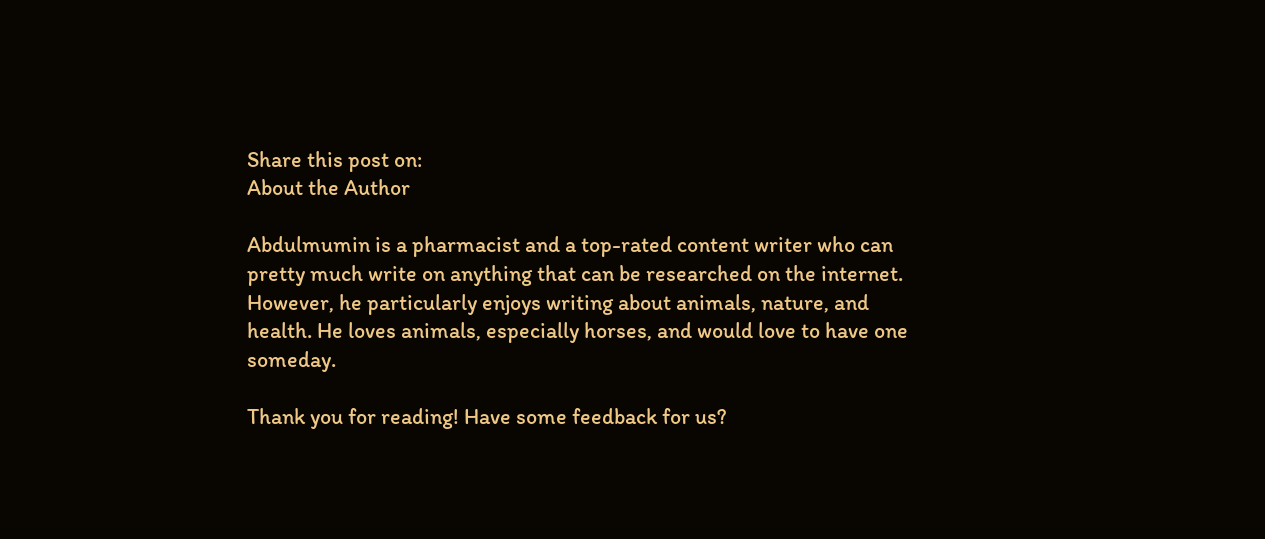Share this post on:
About the Author

Abdulmumin is a pharmacist and a top-rated content writer who can pretty much write on anything that can be researched on the internet. However, he particularly enjoys writing about animals, nature, and health. He loves animals, especially horses, and would love to have one someday.

Thank you for reading! Have some feedback for us?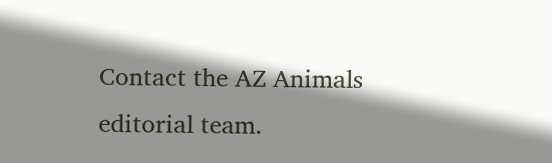Contact the AZ Animals editorial team.